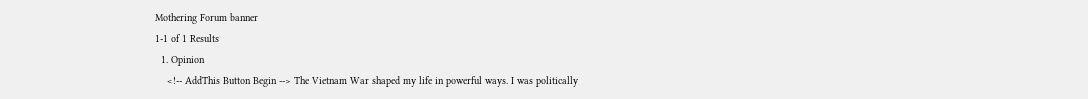Mothering Forum banner
1-1 of 1 Results
  1. Opinion
    <!-- AddThis Button Begin --> The Vietnam War shaped my life in powerful ways. I was politically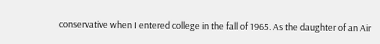conservative when I entered college in the fall of 1965. As the daughter of an Air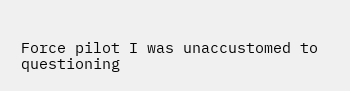Force pilot I was unaccustomed to questioning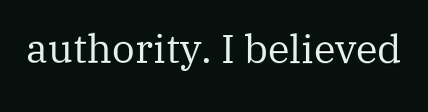authority. I believed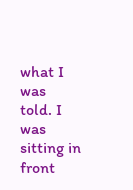what I was told. I was sitting in front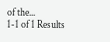of the...
1-1 of 1 Results